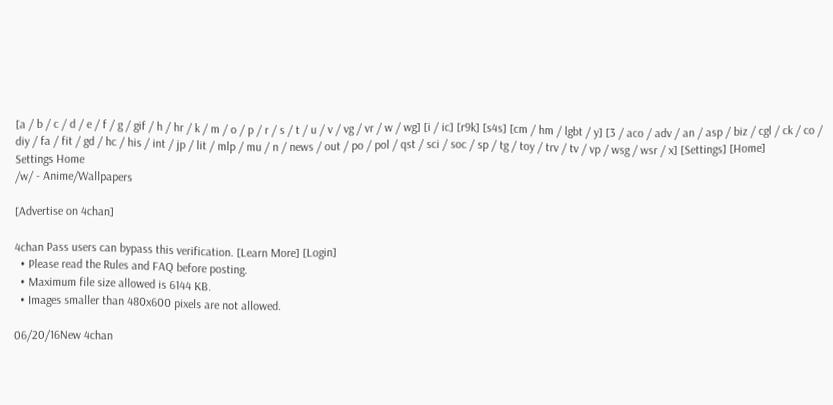[a / b / c / d / e / f / g / gif / h / hr / k / m / o / p / r / s / t / u / v / vg / vr / w / wg] [i / ic] [r9k] [s4s] [cm / hm / lgbt / y] [3 / aco / adv / an / asp / biz / cgl / ck / co / diy / fa / fit / gd / hc / his / int / jp / lit / mlp / mu / n / news / out / po / pol / qst / sci / soc / sp / tg / toy / trv / tv / vp / wsg / wsr / x] [Settings] [Home]
Settings Home
/w/ - Anime/Wallpapers

[Advertise on 4chan]

4chan Pass users can bypass this verification. [Learn More] [Login]
  • Please read the Rules and FAQ before posting.
  • Maximum file size allowed is 6144 KB.
  • Images smaller than 480x600 pixels are not allowed.

06/20/16New 4chan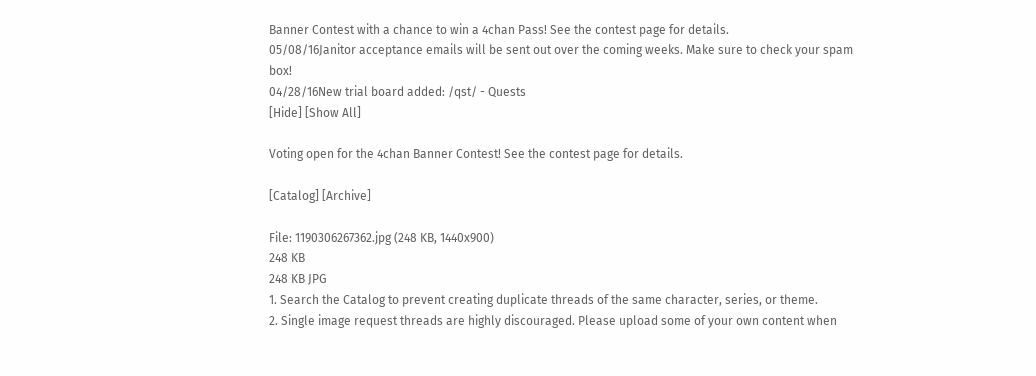Banner Contest with a chance to win a 4chan Pass! See the contest page for details.
05/08/16Janitor acceptance emails will be sent out over the coming weeks. Make sure to check your spam box!
04/28/16New trial board added: /qst/ - Quests
[Hide] [Show All]

Voting open for the 4chan Banner Contest! See the contest page for details.

[Catalog] [Archive]

File: 1190306267362.jpg (248 KB, 1440x900)
248 KB
248 KB JPG
1. Search the Catalog to prevent creating duplicate threads of the same character, series, or theme.
2. Single image request threads are highly discouraged. Please upload some of your own content when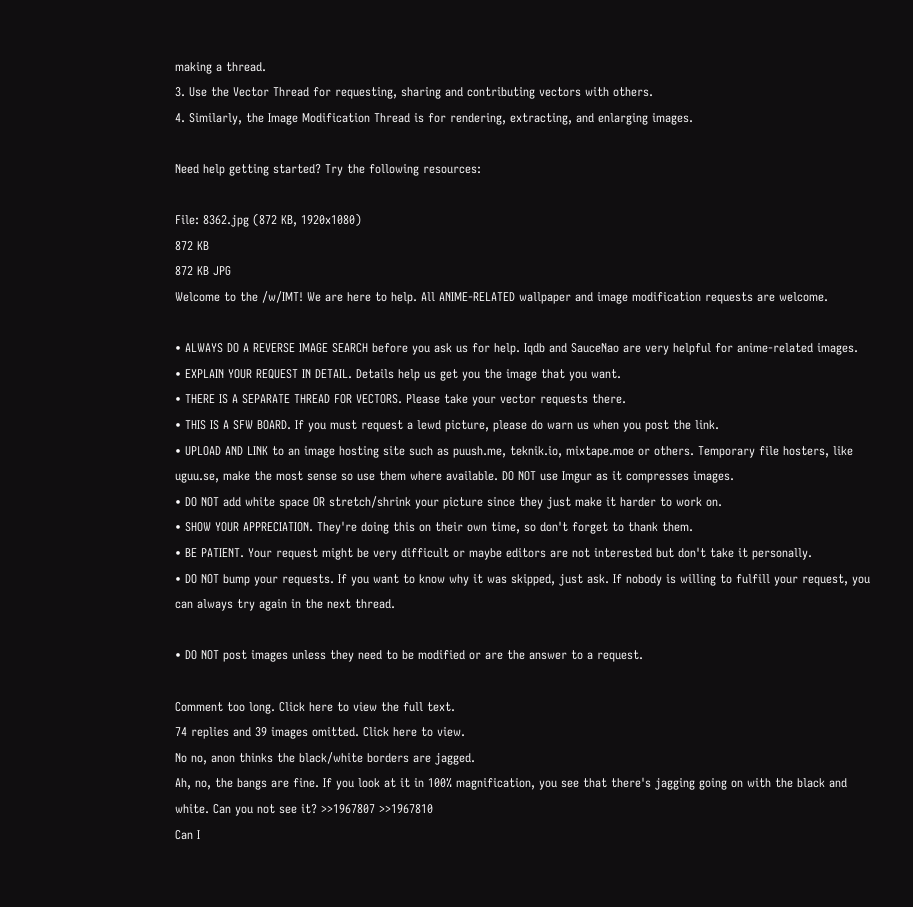making a thread.
3. Use the Vector Thread for requesting, sharing and contributing vectors with others.
4. Similarly, the Image Modification Thread is for rendering, extracting, and enlarging images.

Need help getting started? Try the following resources:

File: 8362.jpg (872 KB, 1920x1080)
872 KB
872 KB JPG
Welcome to the /w/IMT! We are here to help. All ANIME-RELATED wallpaper and image modification requests are welcome.

• ALWAYS DO A REVERSE IMAGE SEARCH before you ask us for help. Iqdb and SauceNao are very helpful for anime-related images.
• EXPLAIN YOUR REQUEST IN DETAIL. Details help us get you the image that you want.
• THERE IS A SEPARATE THREAD FOR VECTORS. Please take your vector requests there.
• THIS IS A SFW BOARD. If you must request a lewd picture, please do warn us when you post the link.
• UPLOAD AND LINK to an image hosting site such as puush.me, teknik.io, mixtape.moe or others. Temporary file hosters, like uguu.se, make the most sense so use them where available. DO NOT use Imgur as it compresses images.
• DO NOT add white space OR stretch/shrink your picture since they just make it harder to work on.
• SHOW YOUR APPRECIATION. They're doing this on their own time, so don't forget to thank them.
• BE PATIENT. Your request might be very difficult or maybe editors are not interested but don't take it personally.
• DO NOT bump your requests. If you want to know why it was skipped, just ask. If nobody is willing to fulfill your request, you can always try again in the next thread.

• DO NOT post images unless they need to be modified or are the answer to a request.

Comment too long. Click here to view the full text.
74 replies and 39 images omitted. Click here to view.
No no, anon thinks the black/white borders are jagged.
Ah, no, the bangs are fine. If you look at it in 100% magnification, you see that there's jagging going on with the black and white. Can you not see it? >>1967807 >>1967810
Can I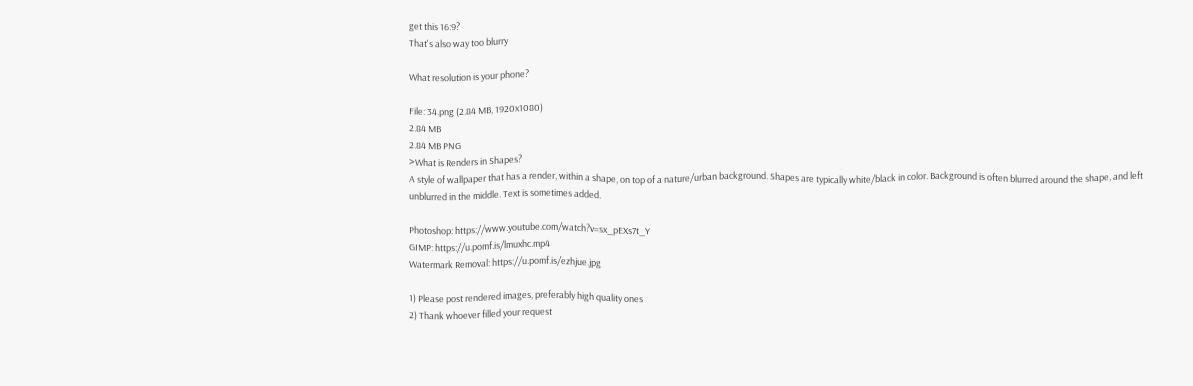get this 16:9?
That's also way too blurry

What resolution is your phone?

File: 34.png (2.84 MB, 1920x1080)
2.84 MB
2.84 MB PNG
>What is Renders in Shapes?
A style of wallpaper that has a render, within a shape, on top of a nature/urban background. Shapes are typically white/black in color. Background is often blurred around the shape, and left unblurred in the middle. Text is sometimes added.

Photoshop: https://www.youtube.com/watch?v=sx_pEXs7t_Y
GIMP: https://u.pomf.is/lmuxhc.mp4
Watermark Removal: https://u.pomf.is/ezhjue.jpg

1) Please post rendered images, preferably high quality ones
2) Thank whoever filled your request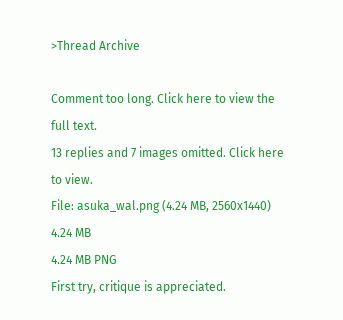>Thread Archive

Comment too long. Click here to view the full text.
13 replies and 7 images omitted. Click here to view.
File: asuka_wal.png (4.24 MB, 2560x1440)
4.24 MB
4.24 MB PNG
First try, critique is appreciated.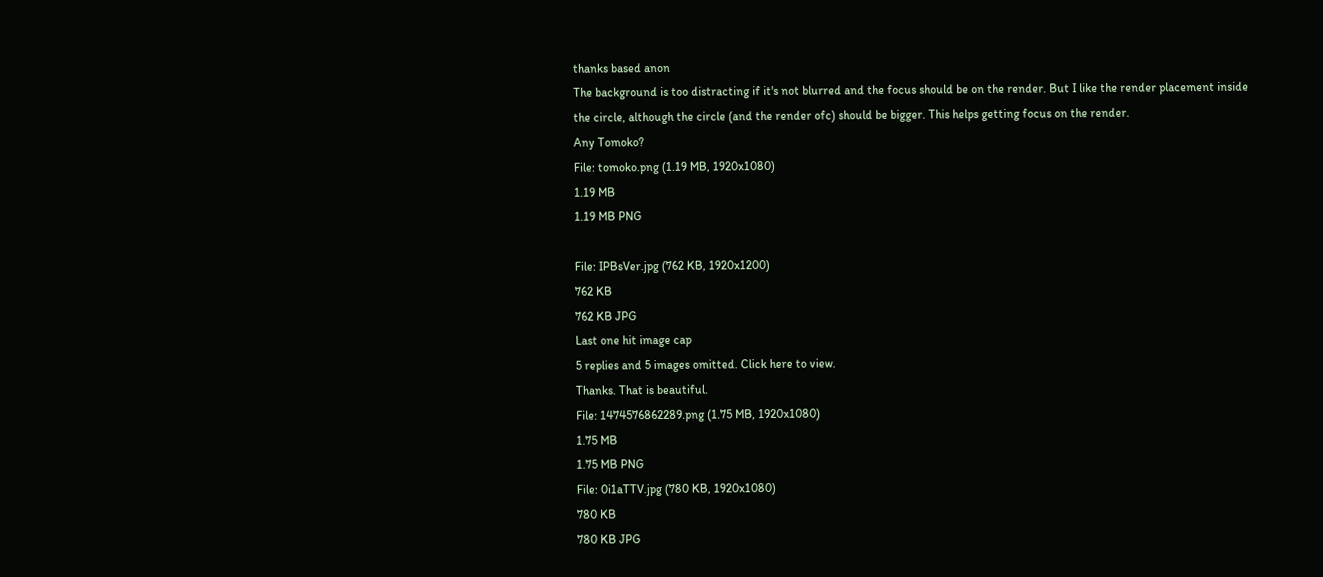thanks based anon
The background is too distracting if it's not blurred and the focus should be on the render. But I like the render placement inside the circle, although the circle (and the render ofc) should be bigger. This helps getting focus on the render.
Any Tomoko?
File: tomoko.png (1.19 MB, 1920x1080)
1.19 MB
1.19 MB PNG

File: IPBsVer.jpg (762 KB, 1920x1200)
762 KB
762 KB JPG
Last one hit image cap
5 replies and 5 images omitted. Click here to view.
Thanks. That is beautiful.
File: 1474576862289.png (1.75 MB, 1920x1080)
1.75 MB
1.75 MB PNG
File: 0i1aTTV.jpg (780 KB, 1920x1080)
780 KB
780 KB JPG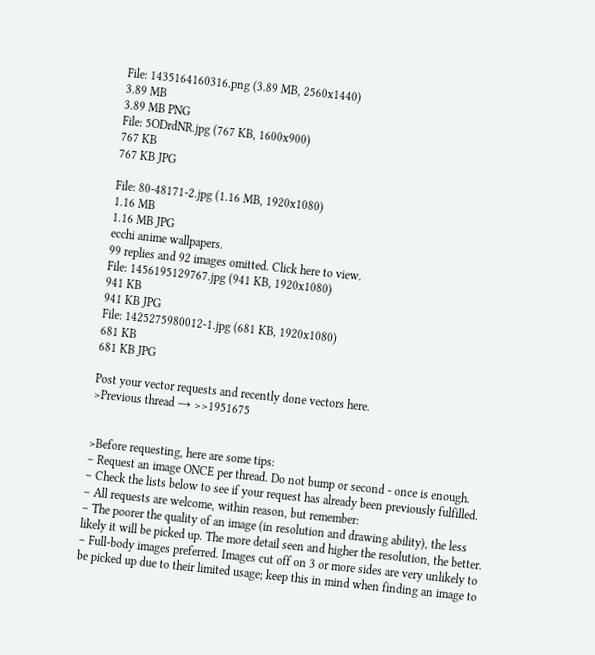File: 1435164160316.png (3.89 MB, 2560x1440)
3.89 MB
3.89 MB PNG
File: 5ODrdNR.jpg (767 KB, 1600x900)
767 KB
767 KB JPG

File: 80-48171-2.jpg (1.16 MB, 1920x1080)
1.16 MB
1.16 MB JPG
ecchi anime wallpapers.
99 replies and 92 images omitted. Click here to view.
File: 1456195129767.jpg (941 KB, 1920x1080)
941 KB
941 KB JPG
File: 1425275980012-1.jpg (681 KB, 1920x1080)
681 KB
681 KB JPG

Post your vector requests and recently done vectors here.
>Previous thread → >>1951675


>Before requesting, here are some tips:
– Request an image ONCE per thread. Do not bump or second - once is enough.
– Check the lists below to see if your request has already been previously fulfilled.
– All requests are welcome, within reason, but remember:
– The poorer the quality of an image (in resolution and drawing ability), the less likely it will be picked up. The more detail seen and higher the resolution, the better.
– Full-body images preferred. Images cut off on 3 or more sides are very unlikely to be picked up due to their limited usage; keep this in mind when finding an image to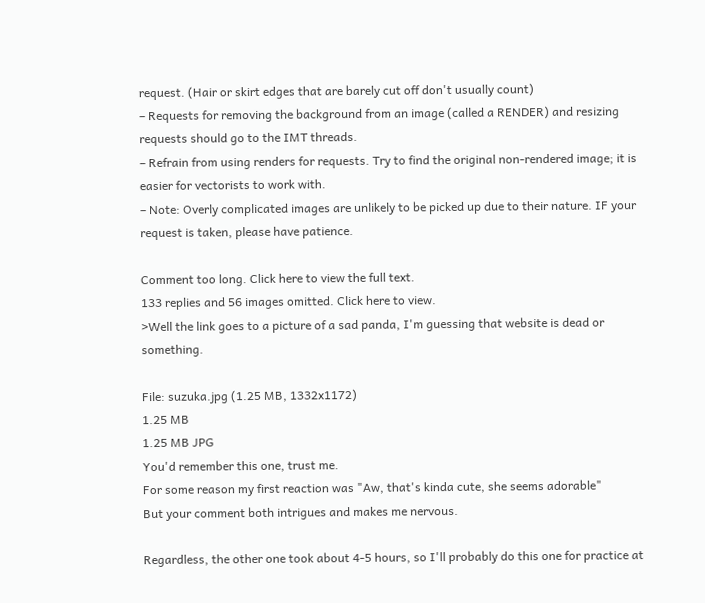request. (Hair or skirt edges that are barely cut off don't usually count)
– Requests for removing the background from an image (called a RENDER) and resizing requests should go to the IMT threads.
– Refrain from using renders for requests. Try to find the original non-rendered image; it is easier for vectorists to work with.
– Note: Overly complicated images are unlikely to be picked up due to their nature. IF your request is taken, please have patience.

Comment too long. Click here to view the full text.
133 replies and 56 images omitted. Click here to view.
>Well the link goes to a picture of a sad panda, I'm guessing that website is dead or something.

File: suzuka.jpg (1.25 MB, 1332x1172)
1.25 MB
1.25 MB JPG
You'd remember this one, trust me.
For some reason my first reaction was "Aw, that's kinda cute, she seems adorable"
But your comment both intrigues and makes me nervous.

Regardless, the other one took about 4-5 hours, so I'll probably do this one for practice at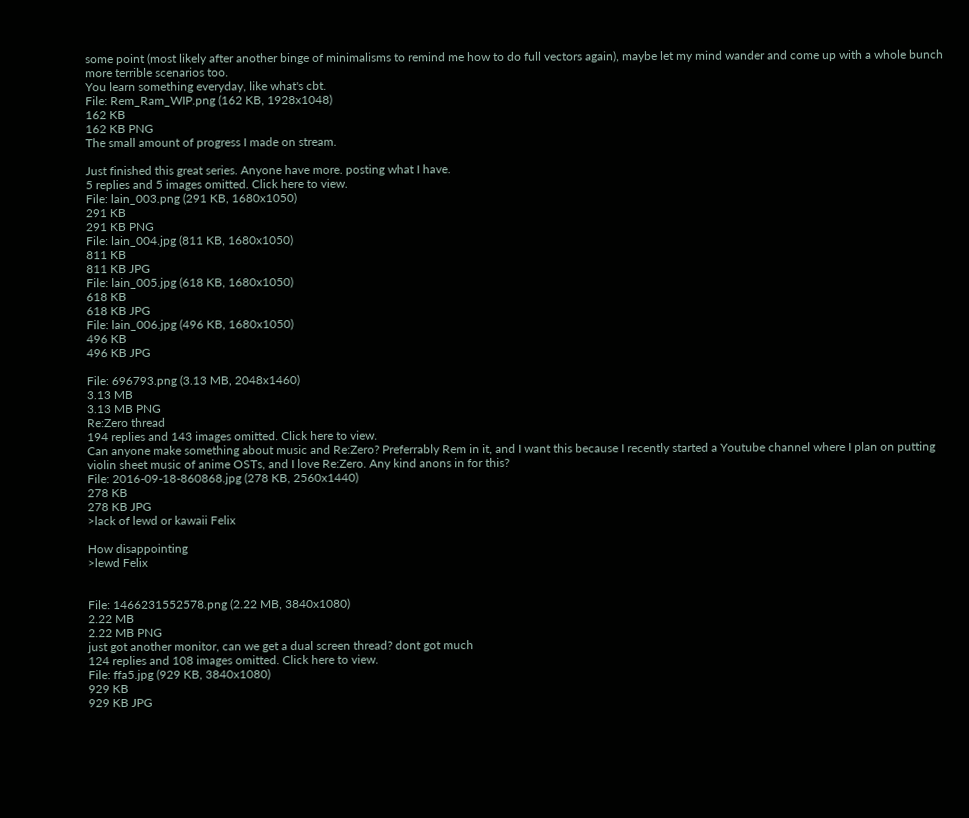some point (most likely after another binge of minimalisms to remind me how to do full vectors again), maybe let my mind wander and come up with a whole bunch more terrible scenarios too.
You learn something everyday, like what's cbt.
File: Rem_Ram_WIP.png (162 KB, 1928x1048)
162 KB
162 KB PNG
The small amount of progress I made on stream.

Just finished this great series. Anyone have more. posting what I have.
5 replies and 5 images omitted. Click here to view.
File: lain_003.png (291 KB, 1680x1050)
291 KB
291 KB PNG
File: lain_004.jpg (811 KB, 1680x1050)
811 KB
811 KB JPG
File: lain_005.jpg (618 KB, 1680x1050)
618 KB
618 KB JPG
File: lain_006.jpg (496 KB, 1680x1050)
496 KB
496 KB JPG

File: 696793.png (3.13 MB, 2048x1460)
3.13 MB
3.13 MB PNG
Re:Zero thread
194 replies and 143 images omitted. Click here to view.
Can anyone make something about music and Re:Zero? Preferrably Rem in it, and I want this because I recently started a Youtube channel where I plan on putting violin sheet music of anime OSTs, and I love Re:Zero. Any kind anons in for this?
File: 2016-09-18-860868.jpg (278 KB, 2560x1440)
278 KB
278 KB JPG
>lack of lewd or kawaii Felix

How disappointing
>lewd Felix


File: 1466231552578.png (2.22 MB, 3840x1080)
2.22 MB
2.22 MB PNG
just got another monitor, can we get a dual screen thread? dont got much
124 replies and 108 images omitted. Click here to view.
File: ffa5.jpg (929 KB, 3840x1080)
929 KB
929 KB JPG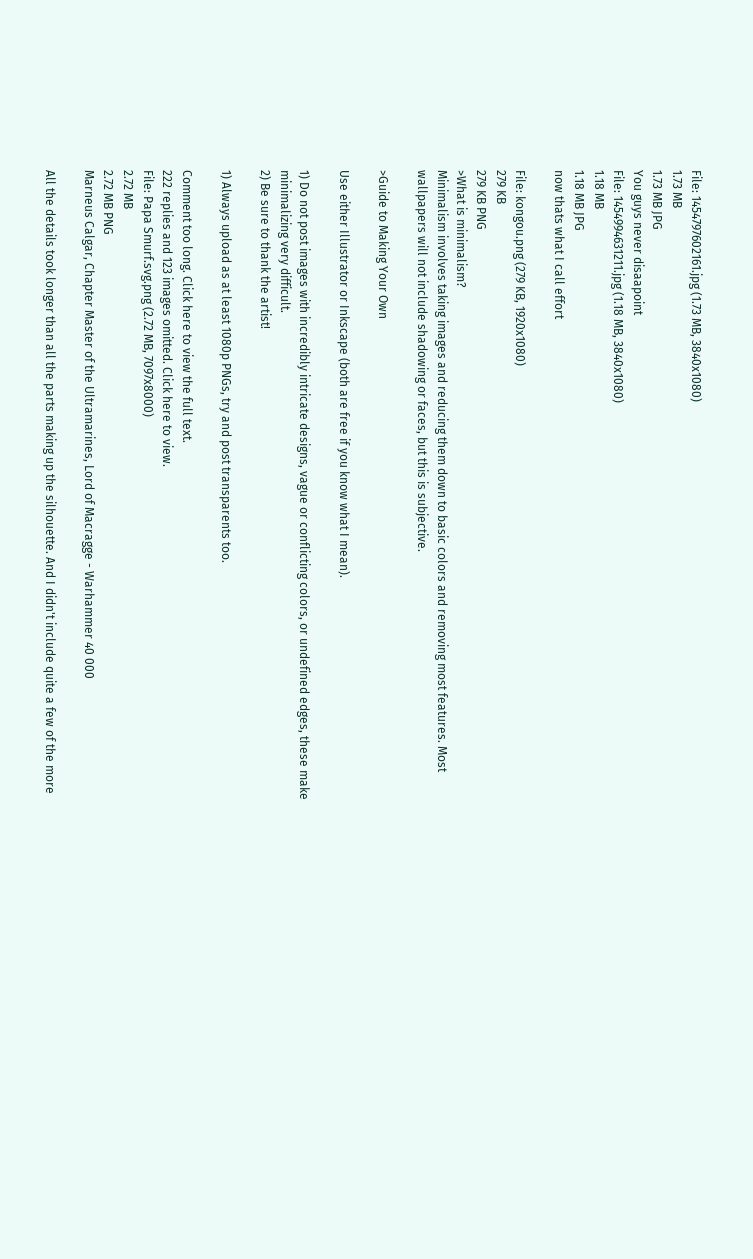File: 1454797602161.jpg (1.73 MB, 3840x1080)
1.73 MB
1.73 MB JPG
You guys never disaapoint
File: 1454994631211.jpg (1.18 MB, 3840x1080)
1.18 MB
1.18 MB JPG
now thats what I call effort

File: kongou.png (279 KB, 1920x1080)
279 KB
279 KB PNG
>What is minimalism?
Minimalism involves taking images and reducing them down to basic colors and removing most features. Most wallpapers will not include shadowing or faces, but this is subjective.

>Guide to Making Your Own

Use either Illustrator or Inkscape (both are free if you know what I mean).

1) Do not post images with incredibly intricate designs, vague or conflicting colors, or undefined edges, these make minimalizing very difficult.
2) Be sure to thank the artist!

1) Always upload as at least 1080p PNGs, try and post transparents too.

Comment too long. Click here to view the full text.
222 replies and 123 images omitted. Click here to view.
File: Papa Smurf.svg.png (2.72 MB, 7097x8000)
2.72 MB
2.72 MB PNG
Marneus Calgar, Chapter Master of the Ultramarines, Lord of Macragge - Warhammer 40 000

All the details took longer than all the parts making up the silhouette. And I didn't include quite a few of the more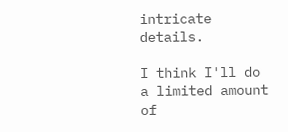intricate details.

I think I'll do a limited amount of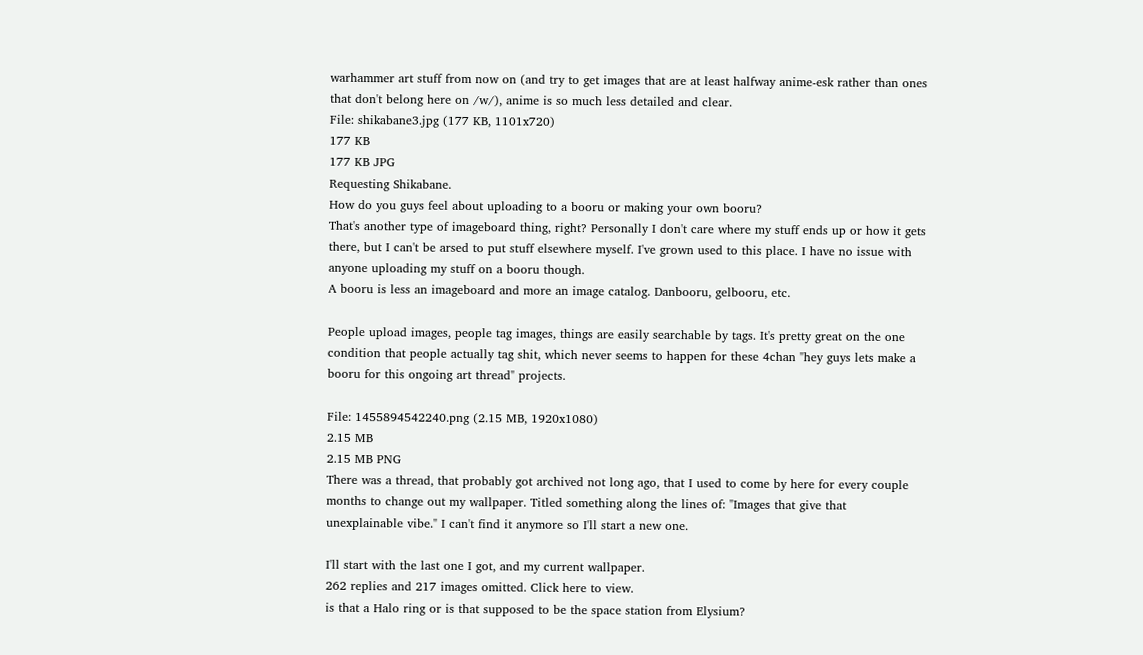warhammer art stuff from now on (and try to get images that are at least halfway anime-esk rather than ones that don't belong here on /w/), anime is so much less detailed and clear.
File: shikabane3.jpg (177 KB, 1101x720)
177 KB
177 KB JPG
Requesting Shikabane.
How do you guys feel about uploading to a booru or making your own booru?
That's another type of imageboard thing, right? Personally I don't care where my stuff ends up or how it gets there, but I can't be arsed to put stuff elsewhere myself. I've grown used to this place. I have no issue with anyone uploading my stuff on a booru though.
A booru is less an imageboard and more an image catalog. Danbooru, gelbooru, etc.

People upload images, people tag images, things are easily searchable by tags. It's pretty great on the one condition that people actually tag shit, which never seems to happen for these 4chan "hey guys lets make a booru for this ongoing art thread" projects.

File: 1455894542240.png (2.15 MB, 1920x1080)
2.15 MB
2.15 MB PNG
There was a thread, that probably got archived not long ago, that I used to come by here for every couple months to change out my wallpaper. Titled something along the lines of: "Images that give that unexplainable vibe." I can't find it anymore so I'll start a new one.

I'll start with the last one I got, and my current wallpaper.
262 replies and 217 images omitted. Click here to view.
is that a Halo ring or is that supposed to be the space station from Elysium?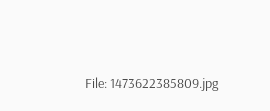File: 1473622385809.jpg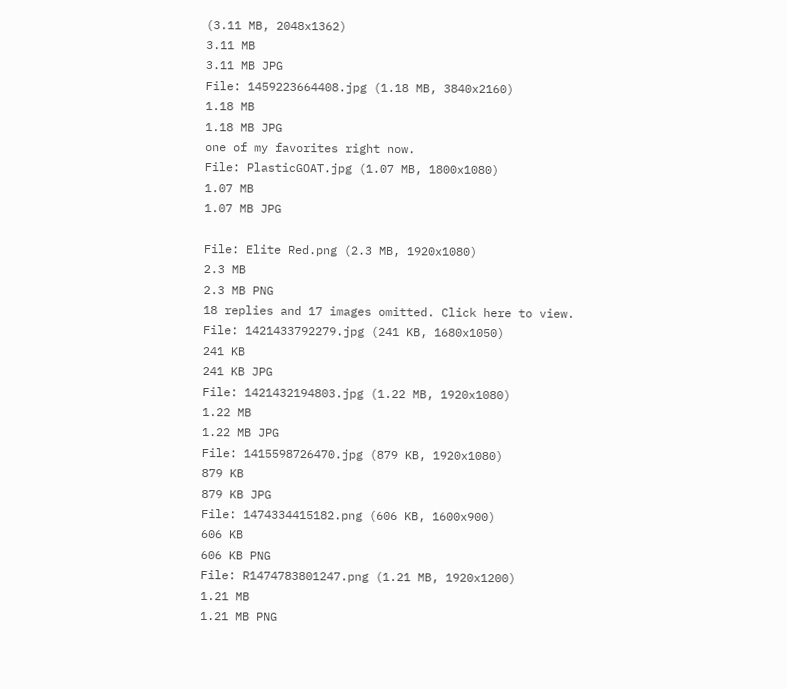(3.11 MB, 2048x1362)
3.11 MB
3.11 MB JPG
File: 1459223664408.jpg (1.18 MB, 3840x2160)
1.18 MB
1.18 MB JPG
one of my favorites right now.
File: PlasticGOAT.jpg (1.07 MB, 1800x1080)
1.07 MB
1.07 MB JPG

File: Elite Red.png (2.3 MB, 1920x1080)
2.3 MB
2.3 MB PNG
18 replies and 17 images omitted. Click here to view.
File: 1421433792279.jpg (241 KB, 1680x1050)
241 KB
241 KB JPG
File: 1421432194803.jpg (1.22 MB, 1920x1080)
1.22 MB
1.22 MB JPG
File: 1415598726470.jpg (879 KB, 1920x1080)
879 KB
879 KB JPG
File: 1474334415182.png (606 KB, 1600x900)
606 KB
606 KB PNG
File: R1474783801247.png (1.21 MB, 1920x1200)
1.21 MB
1.21 MB PNG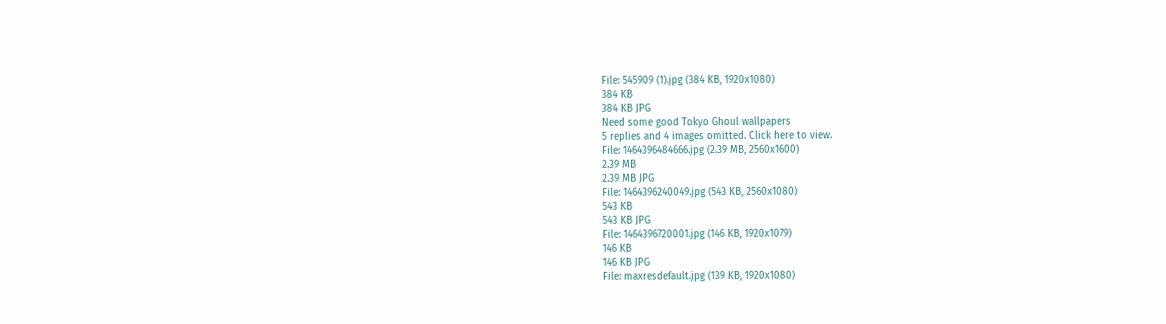File: 545909 (1).jpg (384 KB, 1920x1080)
384 KB
384 KB JPG
Need some good Tokyo Ghoul wallpapers
5 replies and 4 images omitted. Click here to view.
File: 1464396484666.jpg (2.39 MB, 2560x1600)
2.39 MB
2.39 MB JPG
File: 1464396240049.jpg (543 KB, 2560x1080)
543 KB
543 KB JPG
File: 1464396720001.jpg (146 KB, 1920x1079)
146 KB
146 KB JPG
File: maxresdefault.jpg (139 KB, 1920x1080)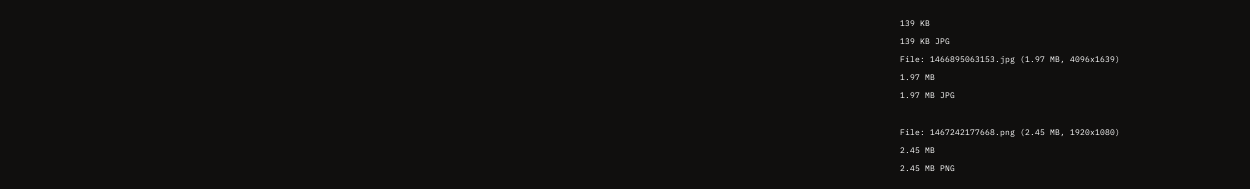139 KB
139 KB JPG
File: 1466895063153.jpg (1.97 MB, 4096x1639)
1.97 MB
1.97 MB JPG

File: 1467242177668.png (2.45 MB, 1920x1080)
2.45 MB
2.45 MB PNG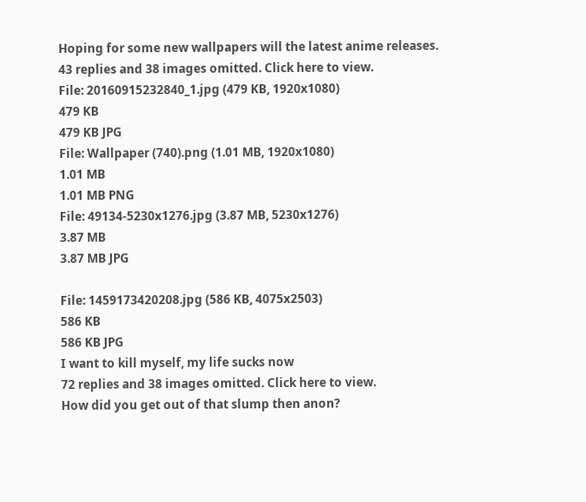Hoping for some new wallpapers will the latest anime releases.
43 replies and 38 images omitted. Click here to view.
File: 20160915232840_1.jpg (479 KB, 1920x1080)
479 KB
479 KB JPG
File: Wallpaper (740).png (1.01 MB, 1920x1080)
1.01 MB
1.01 MB PNG
File: 49134-5230x1276.jpg (3.87 MB, 5230x1276)
3.87 MB
3.87 MB JPG

File: 1459173420208.jpg (586 KB, 4075x2503)
586 KB
586 KB JPG
I want to kill myself, my life sucks now
72 replies and 38 images omitted. Click here to view.
How did you get out of that slump then anon?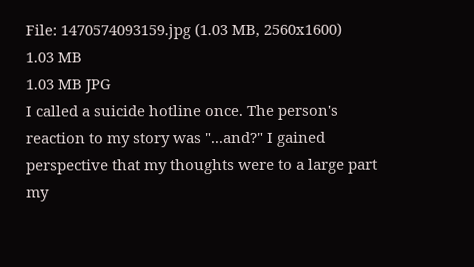File: 1470574093159.jpg (1.03 MB, 2560x1600)
1.03 MB
1.03 MB JPG
I called a suicide hotline once. The person's reaction to my story was "...and?" I gained perspective that my thoughts were to a large part my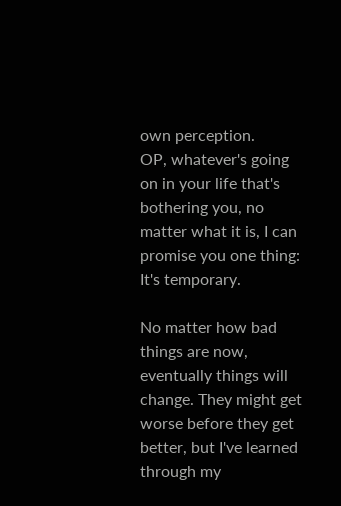own perception.
OP, whatever's going on in your life that's bothering you, no matter what it is, I can promise you one thing: It's temporary.

No matter how bad things are now, eventually things will change. They might get worse before they get better, but I've learned through my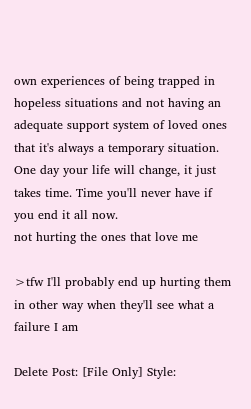own experiences of being trapped in hopeless situations and not having an adequate support system of loved ones that it's always a temporary situation. One day your life will change, it just takes time. Time you'll never have if you end it all now.
not hurting the ones that love me

>tfw I'll probably end up hurting them in other way when they'll see what a failure I am

Delete Post: [File Only] Style: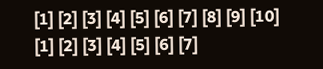[1] [2] [3] [4] [5] [6] [7] [8] [9] [10]
[1] [2] [3] [4] [5] [6] [7]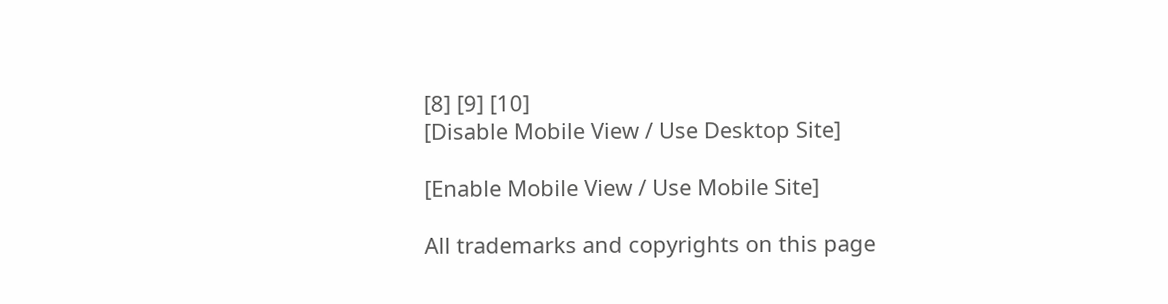[8] [9] [10]
[Disable Mobile View / Use Desktop Site]

[Enable Mobile View / Use Mobile Site]

All trademarks and copyrights on this page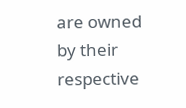are owned by their respective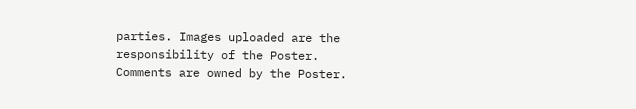parties. Images uploaded are the responsibility of the Poster. Comments are owned by the Poster.